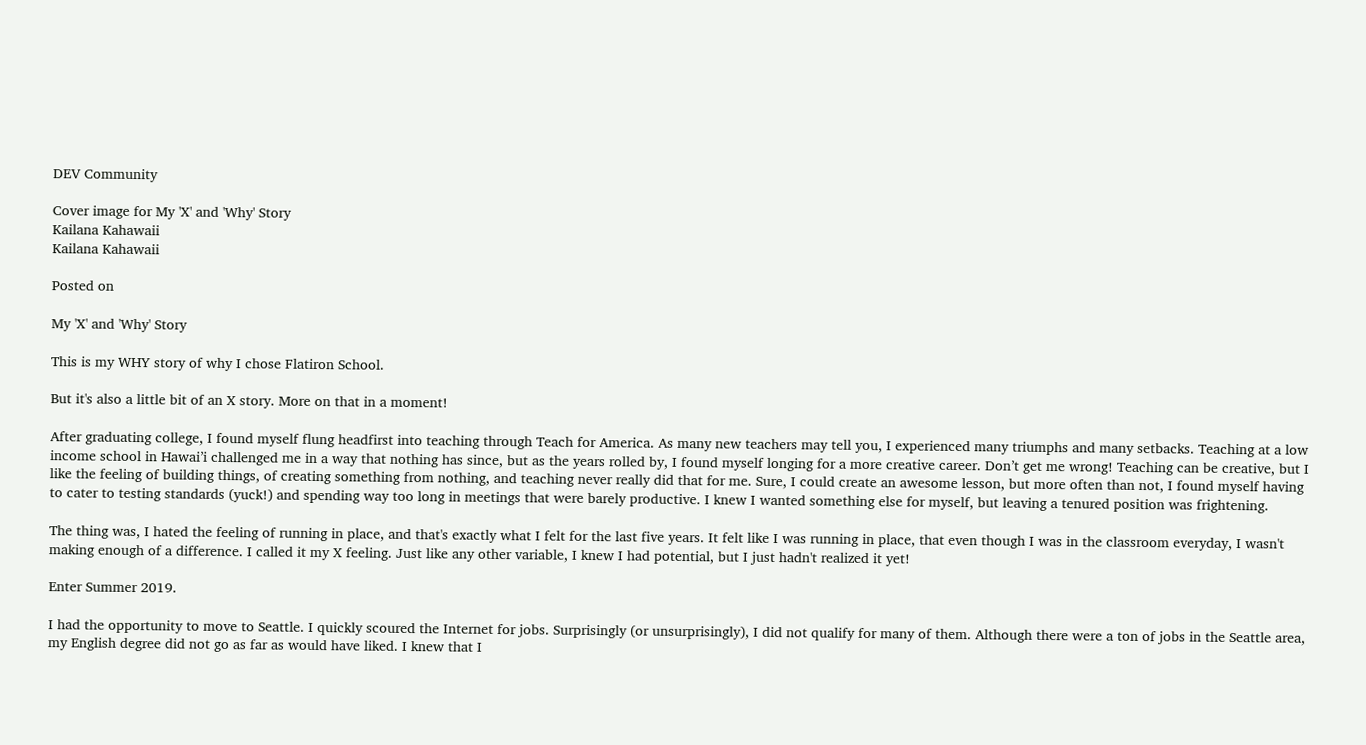DEV Community

Cover image for My 'X' and 'Why' Story
Kailana Kahawaii
Kailana Kahawaii

Posted on

My 'X' and 'Why' Story

This is my WHY story of why I chose Flatiron School.

But it's also a little bit of an X story. More on that in a moment!

After graduating college, I found myself flung headfirst into teaching through Teach for America. As many new teachers may tell you, I experienced many triumphs and many setbacks. Teaching at a low income school in Hawai’i challenged me in a way that nothing has since, but as the years rolled by, I found myself longing for a more creative career. Don’t get me wrong! Teaching can be creative, but I like the feeling of building things, of creating something from nothing, and teaching never really did that for me. Sure, I could create an awesome lesson, but more often than not, I found myself having to cater to testing standards (yuck!) and spending way too long in meetings that were barely productive. I knew I wanted something else for myself, but leaving a tenured position was frightening.

The thing was, I hated the feeling of running in place, and that's exactly what I felt for the last five years. It felt like I was running in place, that even though I was in the classroom everyday, I wasn't making enough of a difference. I called it my X feeling. Just like any other variable, I knew I had potential, but I just hadn't realized it yet!

Enter Summer 2019.

I had the opportunity to move to Seattle. I quickly scoured the Internet for jobs. Surprisingly (or unsurprisingly), I did not qualify for many of them. Although there were a ton of jobs in the Seattle area, my English degree did not go as far as would have liked. I knew that I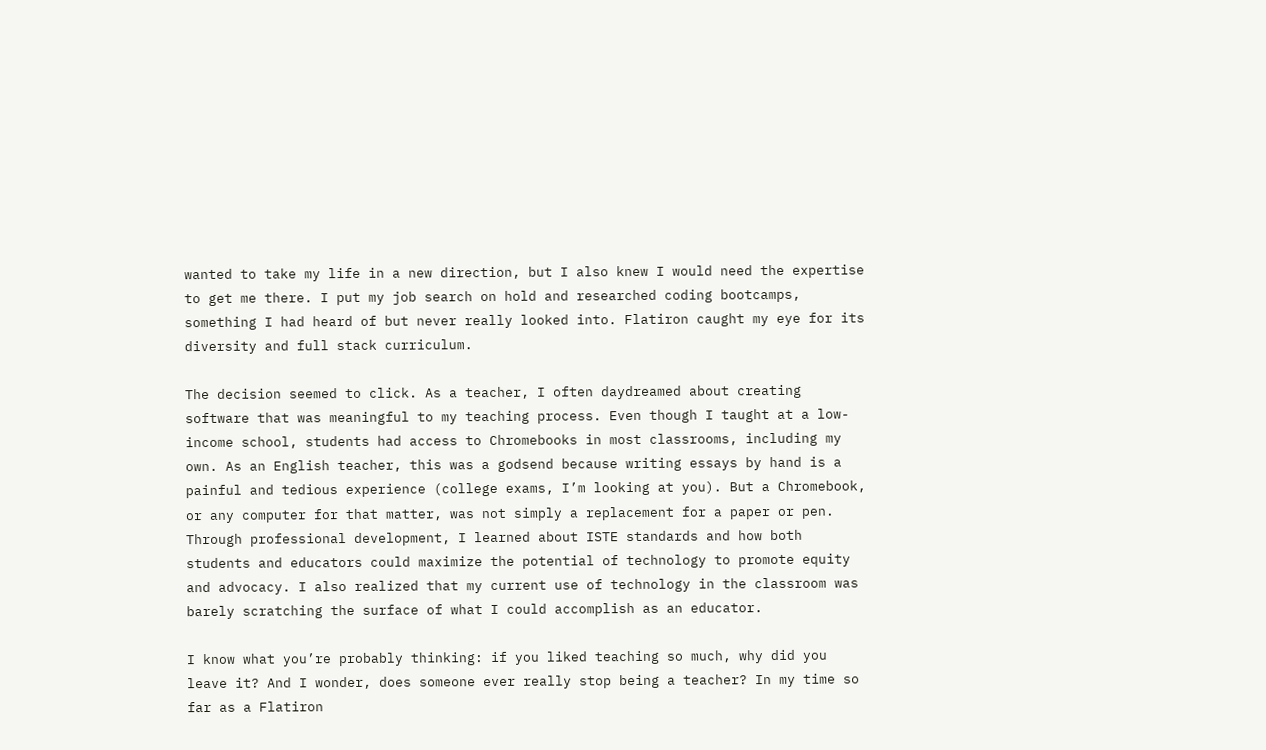wanted to take my life in a new direction, but I also knew I would need the expertise to get me there. I put my job search on hold and researched coding bootcamps, something I had heard of but never really looked into. Flatiron caught my eye for its diversity and full stack curriculum.

The decision seemed to click. As a teacher, I often daydreamed about creating software that was meaningful to my teaching process. Even though I taught at a low-income school, students had access to Chromebooks in most classrooms, including my own. As an English teacher, this was a godsend because writing essays by hand is a painful and tedious experience (college exams, I’m looking at you). But a Chromebook, or any computer for that matter, was not simply a replacement for a paper or pen. Through professional development, I learned about ISTE standards and how both students and educators could maximize the potential of technology to promote equity and advocacy. I also realized that my current use of technology in the classroom was barely scratching the surface of what I could accomplish as an educator.

I know what you’re probably thinking: if you liked teaching so much, why did you leave it? And I wonder, does someone ever really stop being a teacher? In my time so far as a Flatiron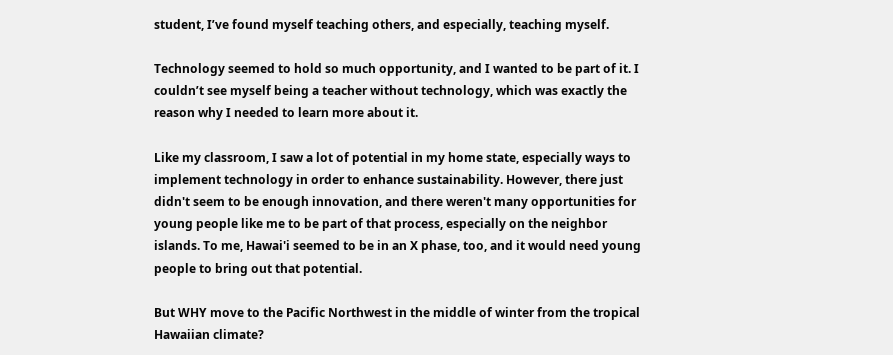student, I’ve found myself teaching others, and especially, teaching myself.

Technology seemed to hold so much opportunity, and I wanted to be part of it. I couldn’t see myself being a teacher without technology, which was exactly the reason why I needed to learn more about it.

Like my classroom, I saw a lot of potential in my home state, especially ways to implement technology in order to enhance sustainability. However, there just didn't seem to be enough innovation, and there weren't many opportunities for young people like me to be part of that process, especially on the neighbor islands. To me, Hawai'i seemed to be in an X phase, too, and it would need young people to bring out that potential.

But WHY move to the Pacific Northwest in the middle of winter from the tropical Hawaiian climate?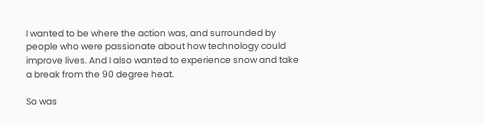I wanted to be where the action was, and surrounded by people who were passionate about how technology could improve lives. And I also wanted to experience snow and take a break from the 90 degree heat.

So was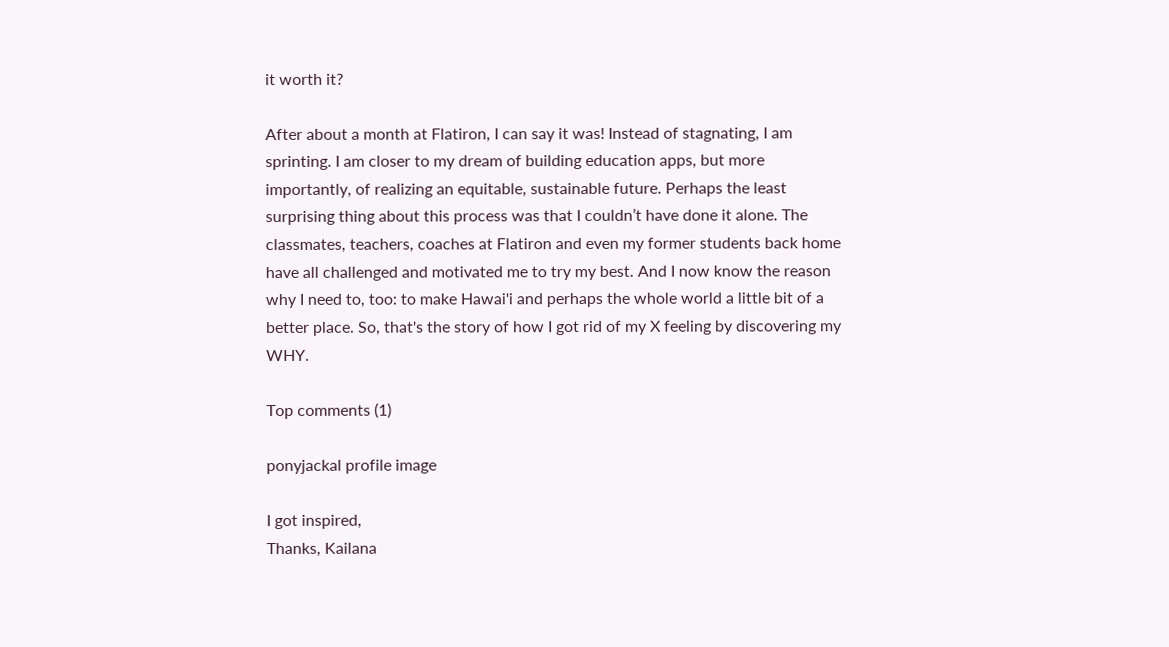it worth it?

After about a month at Flatiron, I can say it was! Instead of stagnating, I am sprinting. I am closer to my dream of building education apps, but more importantly, of realizing an equitable, sustainable future. Perhaps the least surprising thing about this process was that I couldn’t have done it alone. The classmates, teachers, coaches at Flatiron and even my former students back home have all challenged and motivated me to try my best. And I now know the reason why I need to, too: to make Hawai'i and perhaps the whole world a little bit of a better place. So, that's the story of how I got rid of my X feeling by discovering my WHY.

Top comments (1)

ponyjackal profile image

I got inspired,
Thanks, Kailana